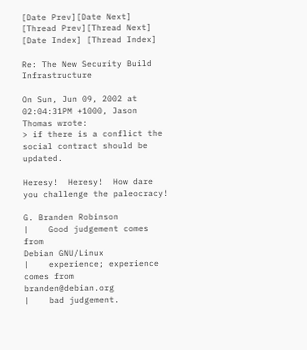[Date Prev][Date Next] [Thread Prev][Thread Next] [Date Index] [Thread Index]

Re: The New Security Build Infrastructure

On Sun, Jun 09, 2002 at 02:04:31PM +1000, Jason Thomas wrote:
> if there is a conflict the social contract should be updated.

Heresy!  Heresy!  How dare you challenge the paleocracy!

G. Branden Robinson                |    Good judgement comes from
Debian GNU/Linux                   |    experience; experience comes from
branden@debian.org                 |    bad judgement.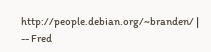http://people.debian.org/~branden/ |                         -- Fred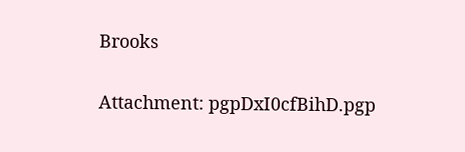Brooks

Attachment: pgpDxI0cfBihD.pgp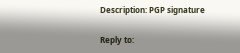Description: PGP signature

Reply to: